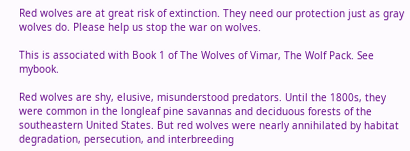Red wolves are at great risk of extinction. They need our protection just as gray wolves do. Please help us stop the war on wolves.

This is associated with Book 1 of The Wolves of Vimar, The Wolf Pack. See mybook.

Red wolves are shy, elusive, misunderstood predators. Until the 1800s, they were common in the longleaf pine savannas and deciduous forests of the southeastern United States. But red wolves were nearly annihilated by habitat degradation, persecution, and interbreeding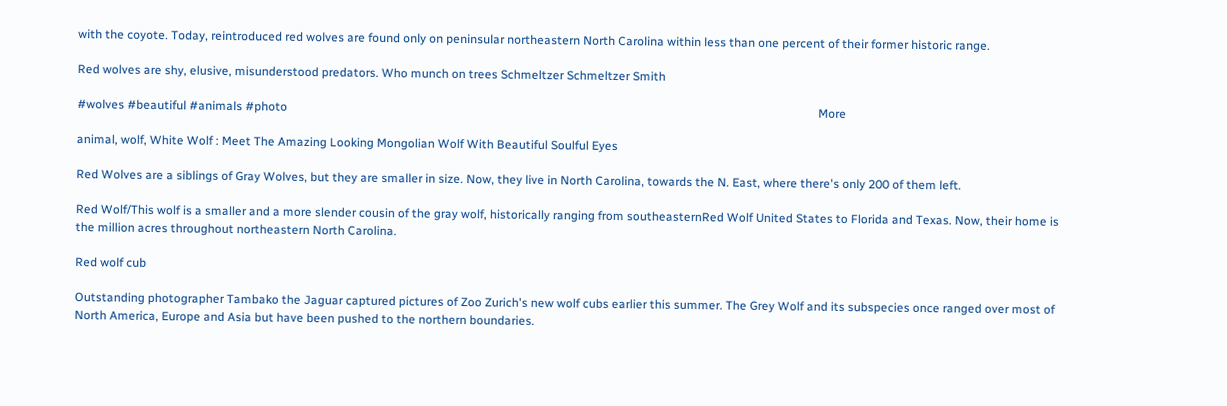with the coyote. Today, reintroduced red wolves are found only on peninsular northeastern North Carolina within less than one percent of their former historic range.

Red wolves are shy, elusive, misunderstood predators. Who munch on trees Schmeltzer Schmeltzer Smith

#wolves #beautiful #animals #photo                                                                                                                                                                                 More

animal, wolf, White Wolf : Meet The Amazing Looking Mongolian Wolf With Beautiful Soulful Eyes

Red Wolves are a siblings of Gray Wolves, but they are smaller in size. Now, they live in North Carolina, towards the N. East, where there's only 200 of them left.

Red Wolf/This wolf is a smaller and a more slender cousin of the gray wolf, historically ranging from southeasternRed Wolf United States to Florida and Texas. Now, their home is the million acres throughout northeastern North Carolina.

Red wolf cub

Outstanding photographer Tambako the Jaguar captured pictures of Zoo Zurich's new wolf cubs earlier this summer. The Grey Wolf and its subspecies once ranged over most of North America, Europe and Asia but have been pushed to the northern boundaries.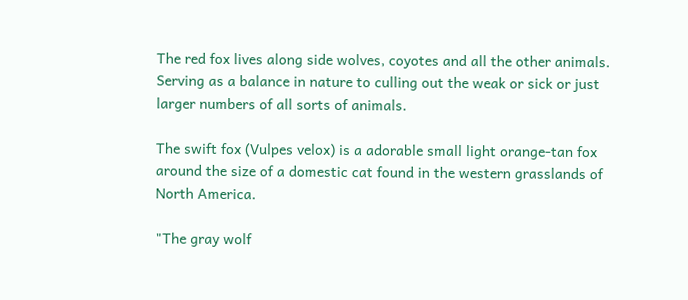The red fox lives along side wolves, coyotes and all the other animals. Serving as a balance in nature to culling out the weak or sick or just larger numbers of all sorts of animals.

The swift fox (Vulpes velox) is a adorable small light orange-tan fox around the size of a domestic cat found in the western grasslands of North America.

"The gray wolf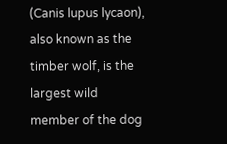(Canis lupus lycaon), also known as the timber wolf, is the largest wild member of the dog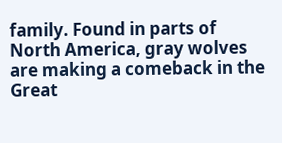family. Found in parts of North America, gray wolves are making a comeback in the Great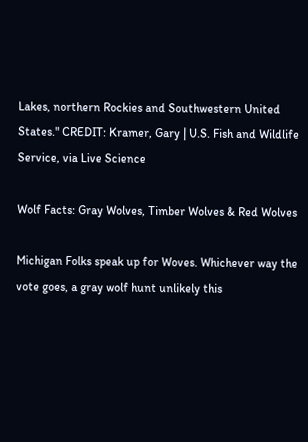Lakes, northern Rockies and Southwestern United States." CREDIT: Kramer, Gary | U.S. Fish and Wildlife Service, via Live Science

Wolf Facts: Gray Wolves, Timber Wolves & Red Wolves

Michigan Folks speak up for Woves. Whichever way the vote goes, a gray wolf hunt unlikely this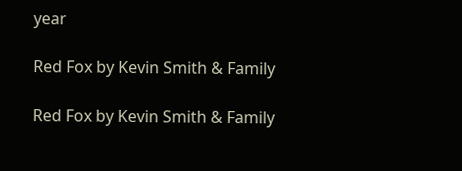year

Red Fox by Kevin Smith & Family

Red Fox by Kevin Smith & Family